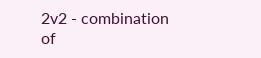2v2 - combination of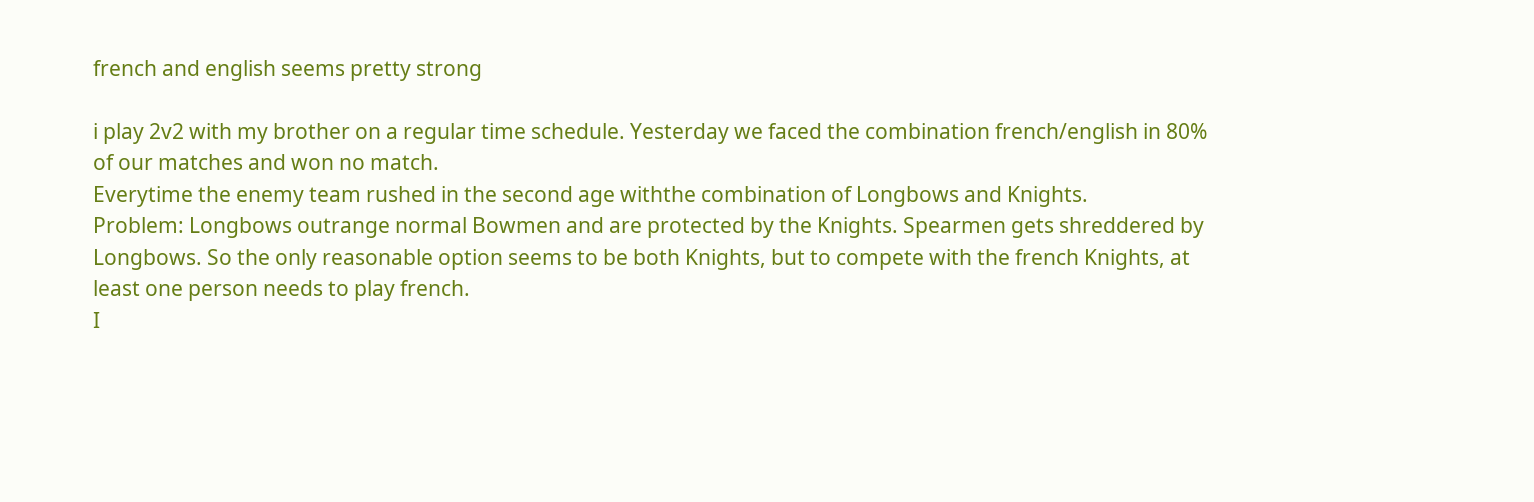french and english seems pretty strong

i play 2v2 with my brother on a regular time schedule. Yesterday we faced the combination french/english in 80% of our matches and won no match.
Everytime the enemy team rushed in the second age withthe combination of Longbows and Knights.
Problem: Longbows outrange normal Bowmen and are protected by the Knights. Spearmen gets shreddered by Longbows. So the only reasonable option seems to be both Knights, but to compete with the french Knights, at least one person needs to play french.
I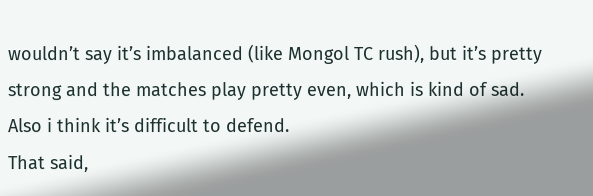wouldn’t say it’s imbalanced (like Mongol TC rush), but it’s pretty strong and the matches play pretty even, which is kind of sad. Also i think it’s difficult to defend.
That said,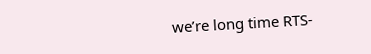we’re long time RTS-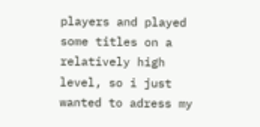players and played some titles on a relatively high level, so i just wanted to adress my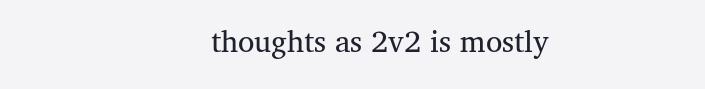thoughts as 2v2 is mostly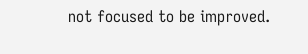not focused to be improved.